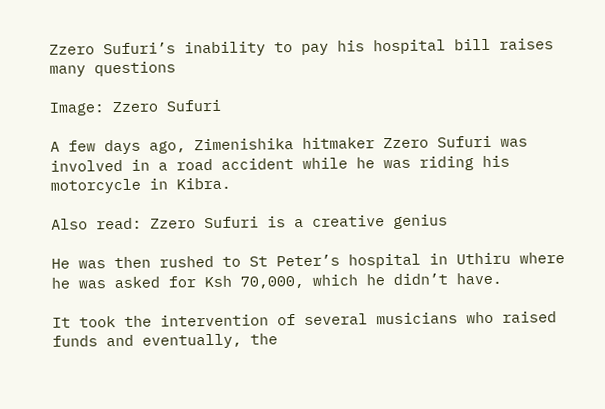Zzero Sufuri’s inability to pay his hospital bill raises many questions

Image: Zzero Sufuri

A few days ago, Zimenishika hitmaker Zzero Sufuri was involved in a road accident while he was riding his motorcycle in Kibra.

Also read: Zzero Sufuri is a creative genius

He was then rushed to St Peter’s hospital in Uthiru where he was asked for Ksh 70,000, which he didn’t have.

It took the intervention of several musicians who raised funds and eventually, the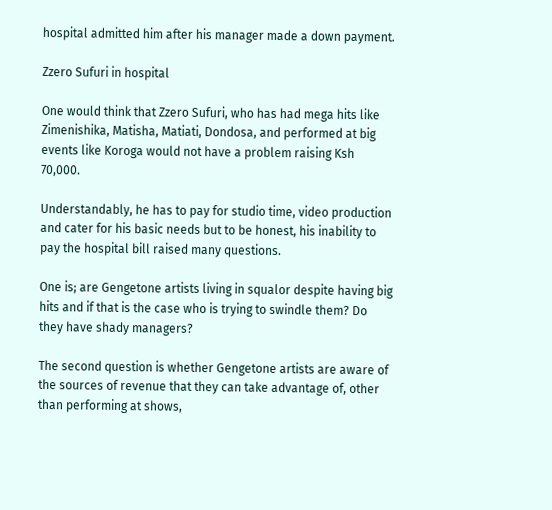hospital admitted him after his manager made a down payment.

Zzero Sufuri in hospital

One would think that Zzero Sufuri, who has had mega hits like Zimenishika, Matisha, Matiati, Dondosa, and performed at big events like Koroga would not have a problem raising Ksh 70,000.

Understandably, he has to pay for studio time, video production and cater for his basic needs but to be honest, his inability to pay the hospital bill raised many questions.

One is; are Gengetone artists living in squalor despite having big hits and if that is the case who is trying to swindle them? Do they have shady managers?

The second question is whether Gengetone artists are aware of the sources of revenue that they can take advantage of, other than performing at shows,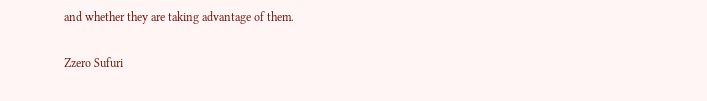and whether they are taking advantage of them.

Zzero Sufuri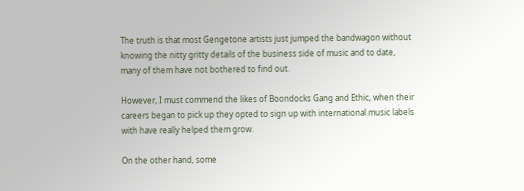The truth is that most Gengetone artists just jumped the bandwagon without  knowing the nitty gritty details of the business side of music and to date, many of them have not bothered to find out.

However, I must commend the likes of Boondocks Gang and Ethic, when their careers began to pick up they opted to sign up with international music labels with have really helped them grow.

On the other hand, some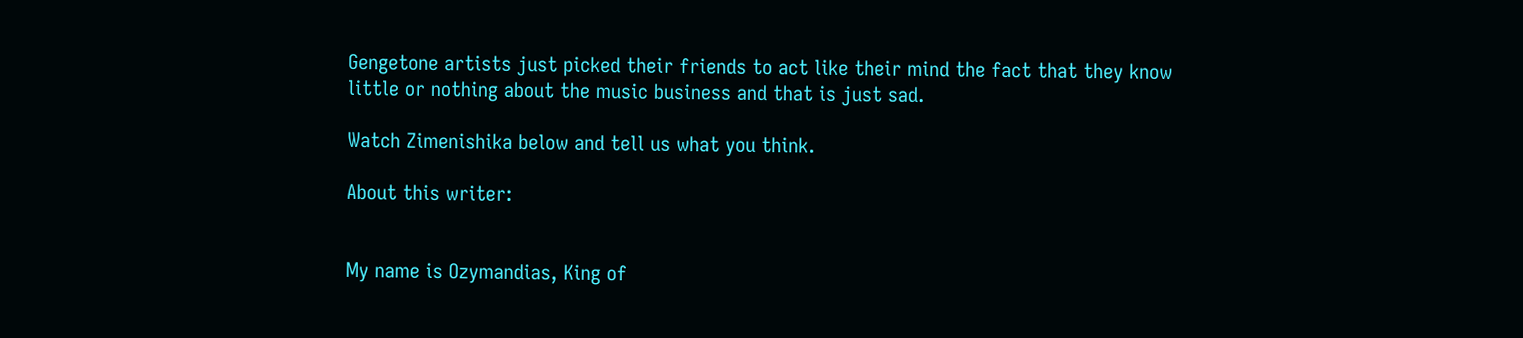Gengetone artists just picked their friends to act like their mind the fact that they know little or nothing about the music business and that is just sad.

Watch Zimenishika below and tell us what you think.

About this writer:


My name is Ozymandias, King of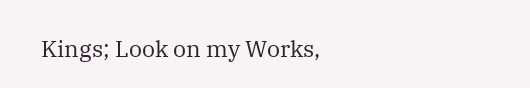Kings; Look on my Works,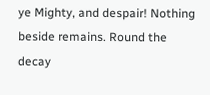ye Mighty, and despair! Nothing beside remains. Round the decay